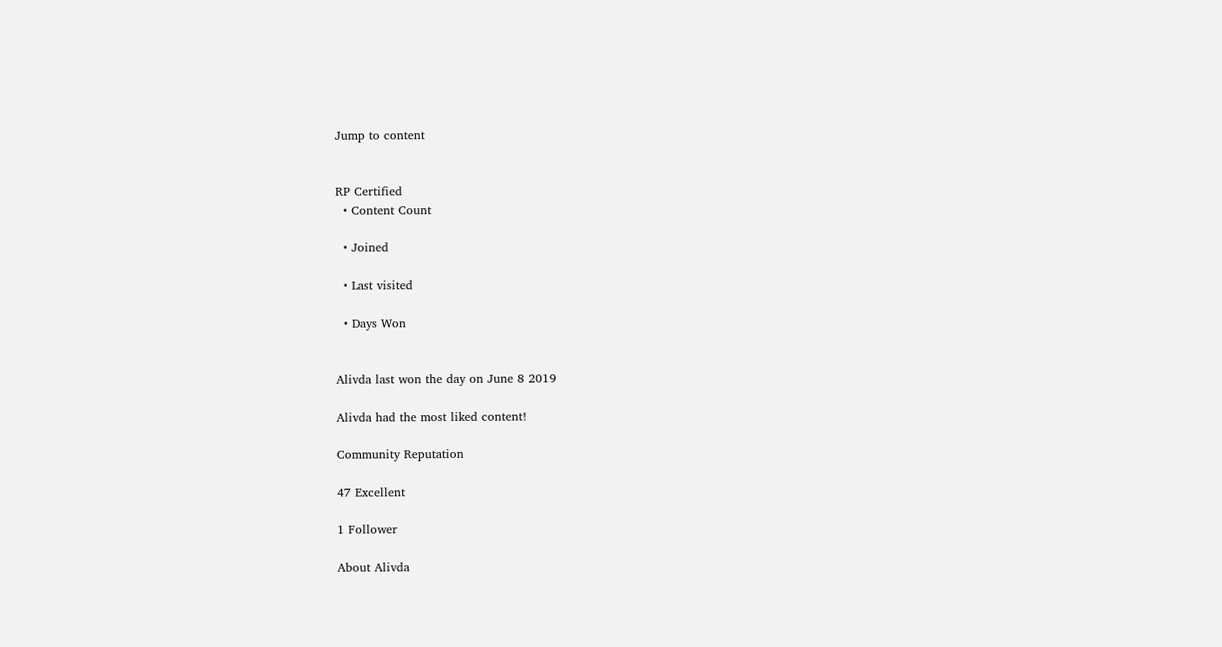Jump to content


RP Certified
  • Content Count

  • Joined

  • Last visited

  • Days Won


Alivda last won the day on June 8 2019

Alivda had the most liked content!

Community Reputation

47 Excellent

1 Follower

About Alivda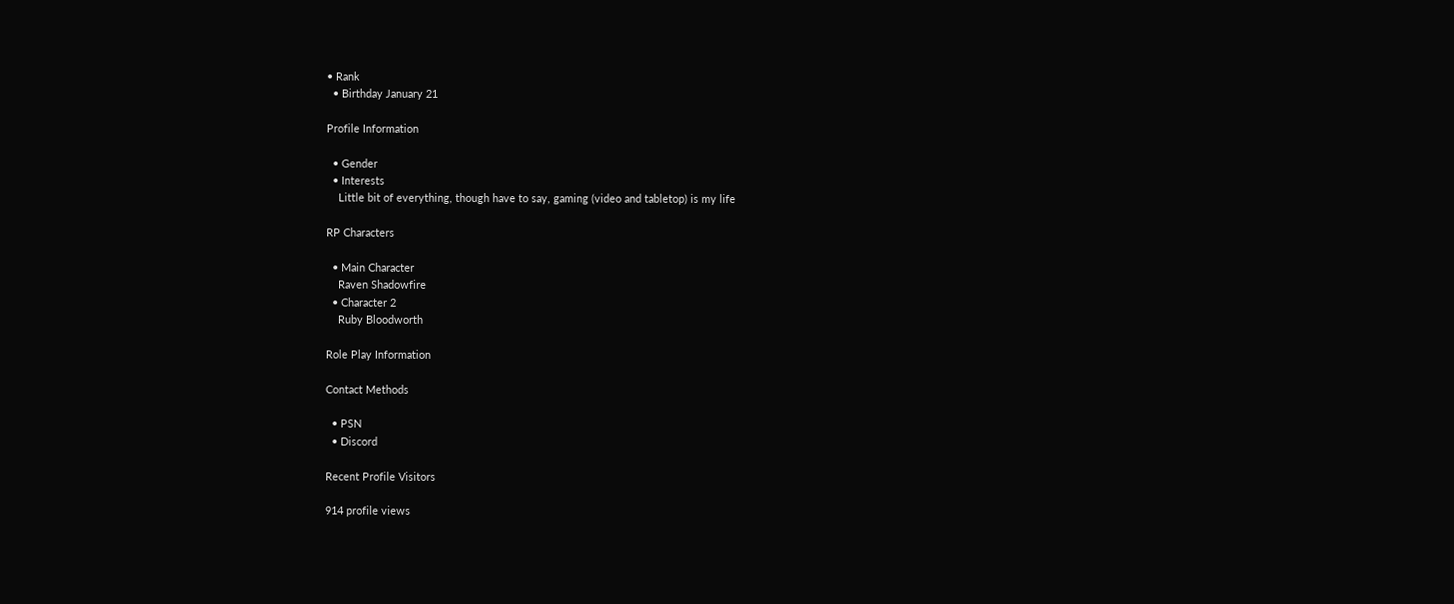• Rank
  • Birthday January 21

Profile Information

  • Gender
  • Interests
    Little bit of everything, though have to say, gaming (video and tabletop) is my life

RP Characters

  • Main Character
    Raven Shadowfire
  • Character 2
    Ruby Bloodworth

Role Play Information

Contact Methods

  • PSN
  • Discord

Recent Profile Visitors

914 profile views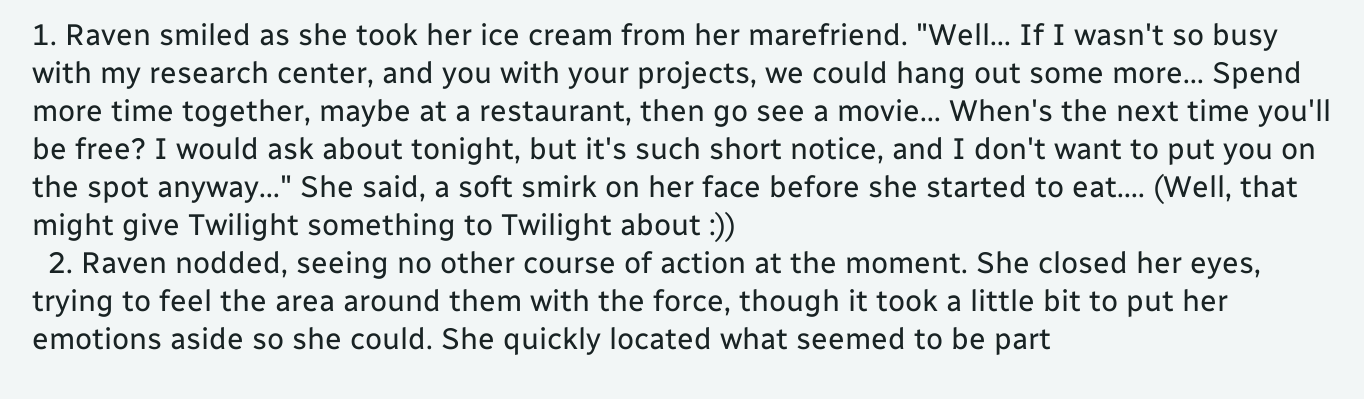1. Raven smiled as she took her ice cream from her marefriend. "Well... If I wasn't so busy with my research center, and you with your projects, we could hang out some more... Spend more time together, maybe at a restaurant, then go see a movie... When's the next time you'll be free? I would ask about tonight, but it's such short notice, and I don't want to put you on the spot anyway..." She said, a soft smirk on her face before she started to eat.... (Well, that might give Twilight something to Twilight about :))
  2. Raven nodded, seeing no other course of action at the moment. She closed her eyes, trying to feel the area around them with the force, though it took a little bit to put her emotions aside so she could. She quickly located what seemed to be part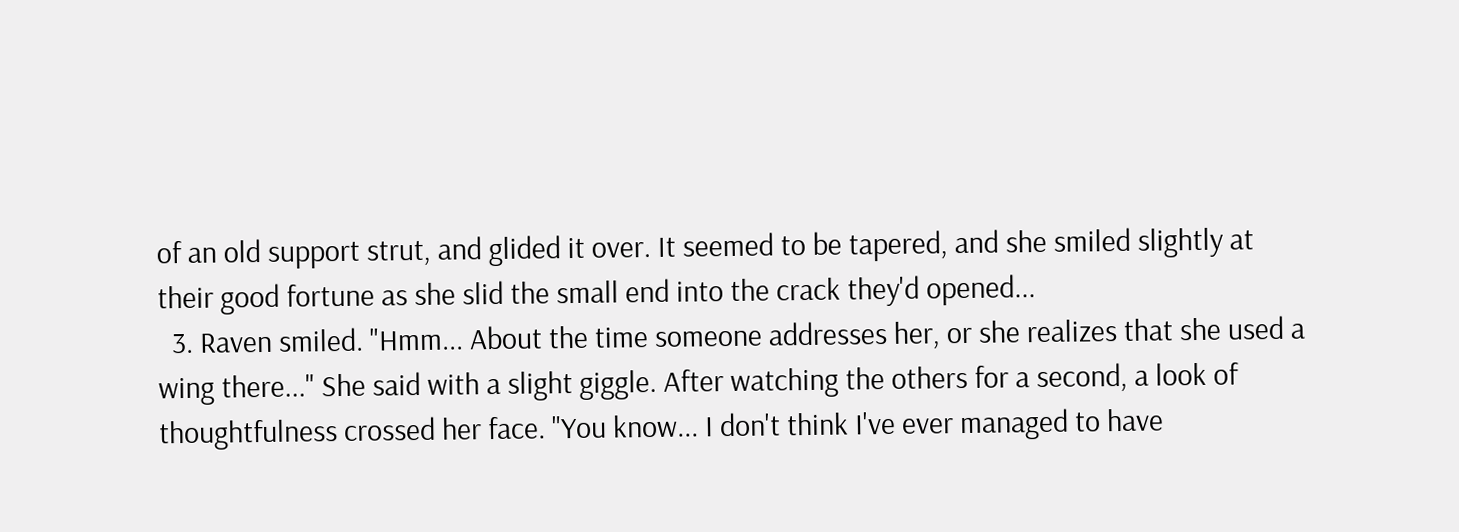of an old support strut, and glided it over. It seemed to be tapered, and she smiled slightly at their good fortune as she slid the small end into the crack they'd opened...
  3. Raven smiled. "Hmm... About the time someone addresses her, or she realizes that she used a wing there..." She said with a slight giggle. After watching the others for a second, a look of thoughtfulness crossed her face. "You know... I don't think I've ever managed to have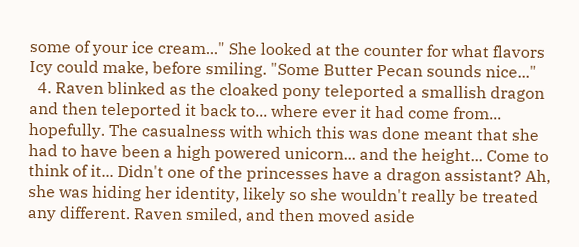some of your ice cream..." She looked at the counter for what flavors Icy could make, before smiling. "Some Butter Pecan sounds nice..."
  4. Raven blinked as the cloaked pony teleported a smallish dragon and then teleported it back to... where ever it had come from... hopefully. The casualness with which this was done meant that she had to have been a high powered unicorn... and the height... Come to think of it... Didn't one of the princesses have a dragon assistant? Ah, she was hiding her identity, likely so she wouldn't really be treated any different. Raven smiled, and then moved aside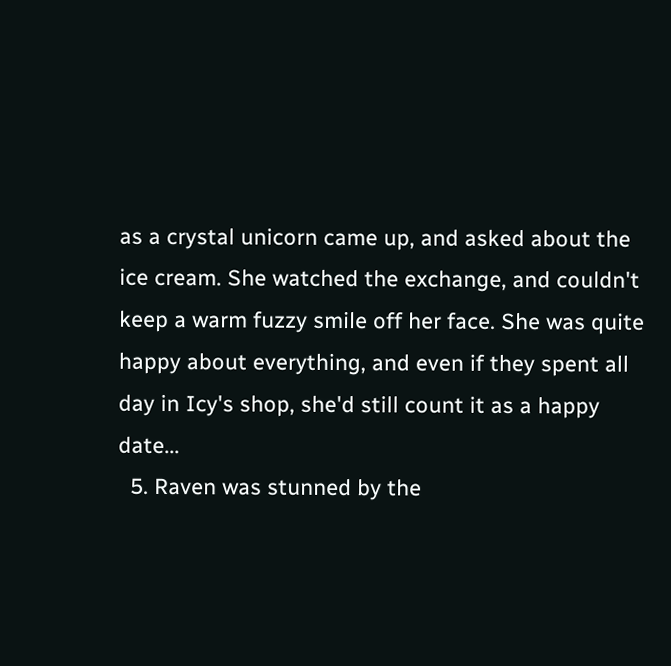as a crystal unicorn came up, and asked about the ice cream. She watched the exchange, and couldn't keep a warm fuzzy smile off her face. She was quite happy about everything, and even if they spent all day in Icy's shop, she'd still count it as a happy date...
  5. Raven was stunned by the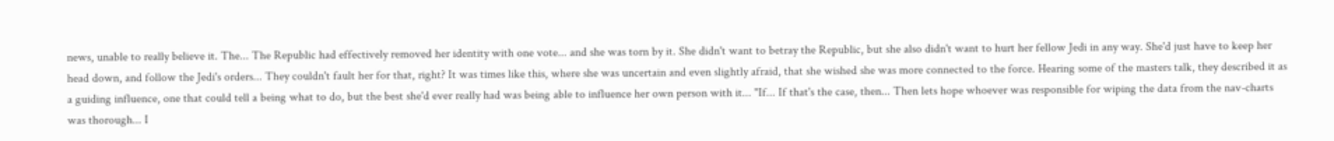news, unable to really believe it. The... The Republic had effectively removed her identity with one vote... and she was torn by it. She didn't want to betray the Republic, but she also didn't want to hurt her fellow Jedi in any way. She'd just have to keep her head down, and follow the Jedi's orders... They couldn't fault her for that, right? It was times like this, where she was uncertain and even slightly afraid, that she wished she was more connected to the force. Hearing some of the masters talk, they described it as a guiding influence, one that could tell a being what to do, but the best she'd ever really had was being able to influence her own person with it... "If... If that's the case, then... Then lets hope whoever was responsible for wiping the data from the nav-charts was thorough... I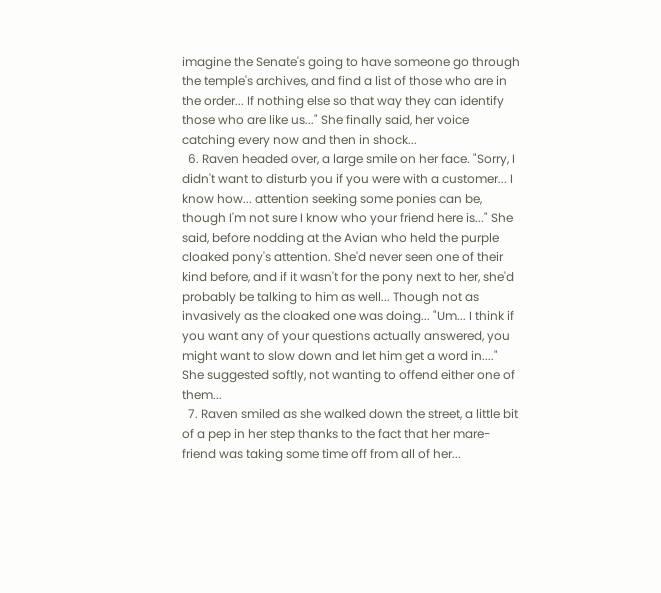imagine the Senate's going to have someone go through the temple's archives, and find a list of those who are in the order... If nothing else so that way they can identify those who are like us..." She finally said, her voice catching every now and then in shock...
  6. Raven headed over, a large smile on her face. "Sorry, I didn't want to disturb you if you were with a customer... I know how... attention seeking some ponies can be, though I'm not sure I know who your friend here is..." She said, before nodding at the Avian who held the purple cloaked pony's attention. She'd never seen one of their kind before, and if it wasn't for the pony next to her, she'd probably be talking to him as well... Though not as invasively as the cloaked one was doing... "Um... I think if you want any of your questions actually answered, you might want to slow down and let him get a word in...." She suggested softly, not wanting to offend either one of them...
  7. Raven smiled as she walked down the street, a little bit of a pep in her step thanks to the fact that her mare-friend was taking some time off from all of her...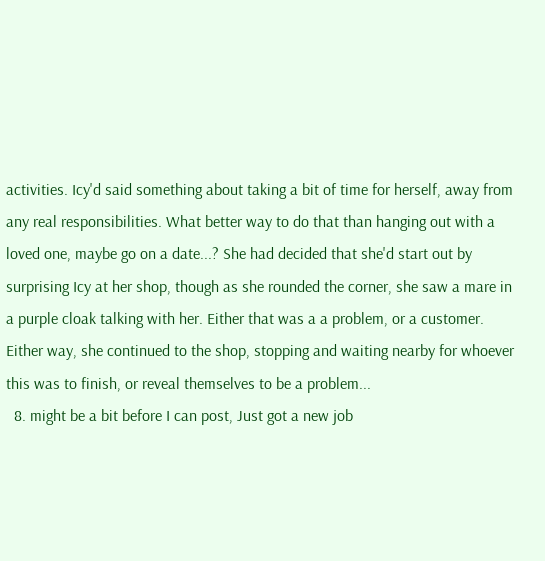activities. Icy'd said something about taking a bit of time for herself, away from any real responsibilities. What better way to do that than hanging out with a loved one, maybe go on a date...? She had decided that she'd start out by surprising Icy at her shop, though as she rounded the corner, she saw a mare in a purple cloak talking with her. Either that was a a problem, or a customer. Either way, she continued to the shop, stopping and waiting nearby for whoever this was to finish, or reveal themselves to be a problem...
  8. might be a bit before I can post, Just got a new job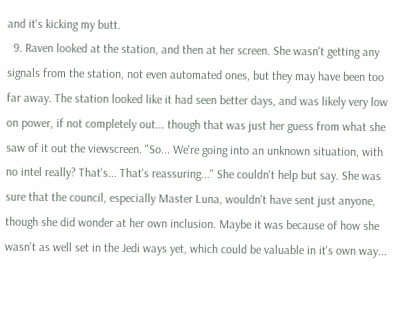and it's kicking my butt.
  9. Raven looked at the station, and then at her screen. She wasn't getting any signals from the station, not even automated ones, but they may have been too far away. The station looked like it had seen better days, and was likely very low on power, if not completely out... though that was just her guess from what she saw of it out the viewscreen. "So... We're going into an unknown situation, with no intel really? That's... That's reassuring..." She couldn't help but say. She was sure that the council, especially Master Luna, wouldn't have sent just anyone, though she did wonder at her own inclusion. Maybe it was because of how she wasn't as well set in the Jedi ways yet, which could be valuable in it's own way...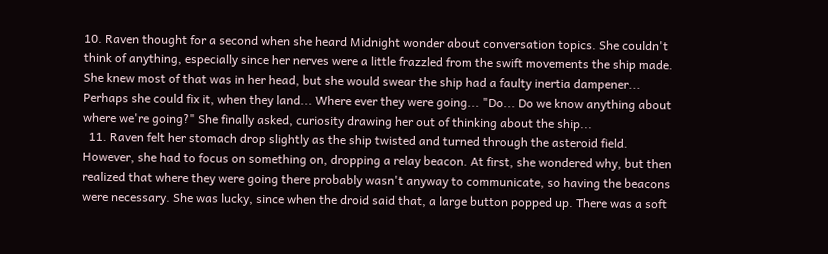10. Raven thought for a second when she heard Midnight wonder about conversation topics. She couldn't think of anything, especially since her nerves were a little frazzled from the swift movements the ship made. She knew most of that was in her head, but she would swear the ship had a faulty inertia dampener... Perhaps she could fix it, when they land... Where ever they were going... "Do... Do we know anything about where we're going?" She finally asked, curiosity drawing her out of thinking about the ship...
  11. Raven felt her stomach drop slightly as the ship twisted and turned through the asteroid field. However, she had to focus on something on, dropping a relay beacon. At first, she wondered why, but then realized that where they were going there probably wasn't anyway to communicate, so having the beacons were necessary. She was lucky, since when the droid said that, a large button popped up. There was a soft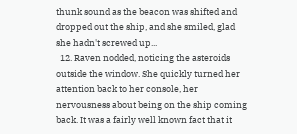thunk sound as the beacon was shifted and dropped out the ship, and she smiled, glad she hadn't screwed up...
  12. Raven nodded, noticing the asteroids outside the window. She quickly turned her attention back to her console, her nervousness about being on the ship coming back. It was a fairly well known fact that it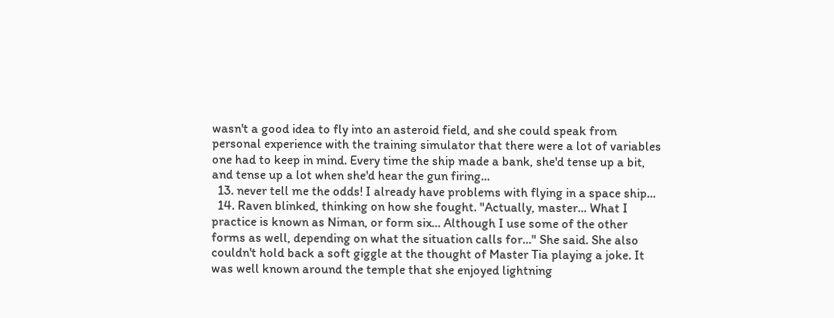wasn't a good idea to fly into an asteroid field, and she could speak from personal experience with the training simulator that there were a lot of variables one had to keep in mind. Every time the ship made a bank, she'd tense up a bit, and tense up a lot when she'd hear the gun firing...
  13. never tell me the odds! I already have problems with flying in a space ship...
  14. Raven blinked, thinking on how she fought. "Actually, master... What I practice is known as Niman, or form six... Although I use some of the other forms as well, depending on what the situation calls for..." She said. She also couldn't hold back a soft giggle at the thought of Master Tia playing a joke. It was well known around the temple that she enjoyed lightning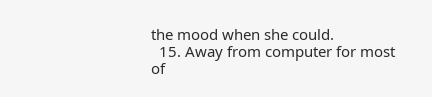the mood when she could.
  15. Away from computer for most of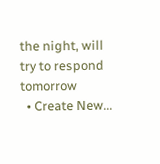the night, will try to respond tomorrow
  • Create New...